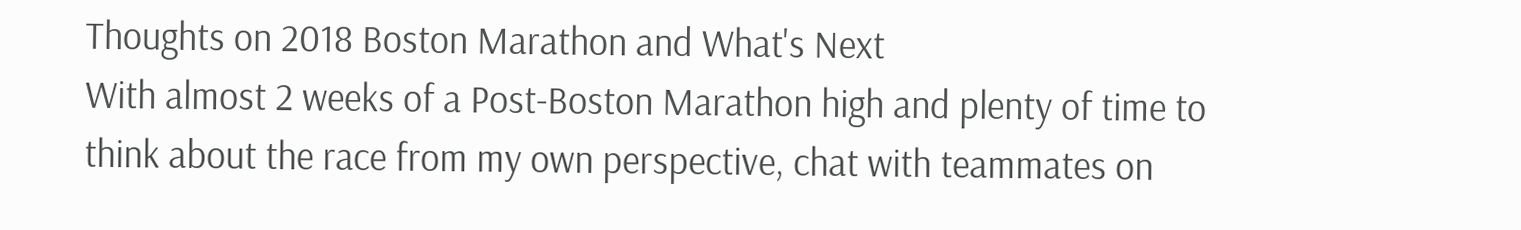Thoughts on 2018 Boston Marathon and What's Next
With almost 2 weeks of a Post-Boston Marathon high and plenty of time to think about the race from my own perspective, chat with teammates on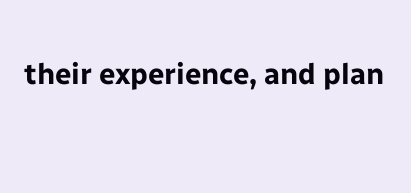their experience, and plan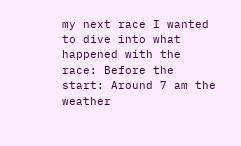my next race I wanted to dive into what happened with the race: Before the start: Around 7 am the weather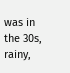was in the 30s, rainy,